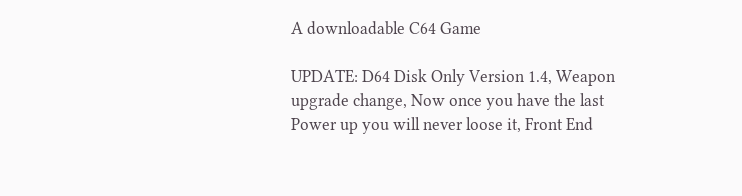A downloadable C64 Game

UPDATE: D64 Disk Only Version 1.4, Weapon upgrade change, Now once you have the last Power up you will never loose it, Front End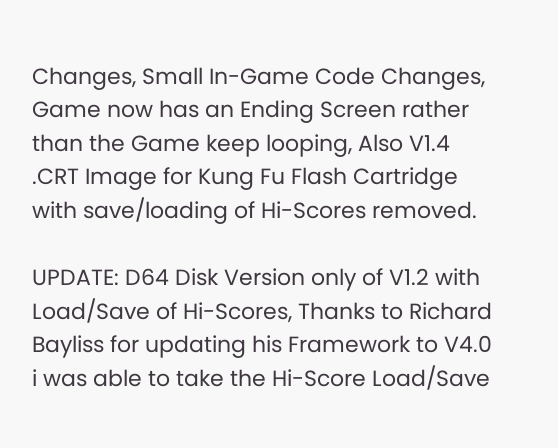Changes, Small In-Game Code Changes, Game now has an Ending Screen rather than the Game keep looping, Also V1.4 .CRT Image for Kung Fu Flash Cartridge with save/loading of Hi-Scores removed.

UPDATE: D64 Disk Version only of V1.2 with Load/Save of Hi-Scores, Thanks to Richard Bayliss for updating his Framework to V4.0 i was able to take the Hi-Score Load/Save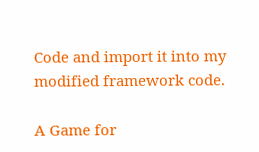Code and import it into my modified framework code.

A Game for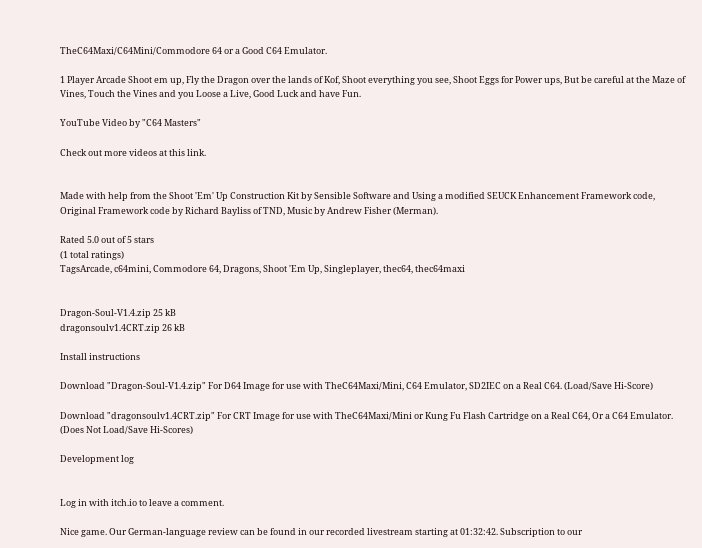TheC64Maxi/C64Mini/Commodore 64 or a Good C64 Emulator.

1 Player Arcade Shoot em up, Fly the Dragon over the lands of Kof, Shoot everything you see, Shoot Eggs for Power ups, But be careful at the Maze of Vines, Touch the Vines and you Loose a Live, Good Luck and have Fun.

YouTube Video by "C64 Masters"

Check out more videos at this link.


Made with help from the Shoot 'Em' Up Construction Kit by Sensible Software and Using a modified SEUCK Enhancement Framework code, Original Framework code by Richard Bayliss of TND, Music by Andrew Fisher (Merman).

Rated 5.0 out of 5 stars
(1 total ratings)
TagsArcade, c64mini, Commodore 64, Dragons, Shoot 'Em Up, Singleplayer, thec64, thec64maxi


Dragon-Soul-V1.4.zip 25 kB
dragonsoulv1.4CRT.zip 26 kB

Install instructions

Download "Dragon-Soul-V1.4.zip" For D64 Image for use with TheC64Maxi/Mini, C64 Emulator, SD2IEC on a Real C64. (Load/Save Hi-Score)

Download "dragonsoulv1.4CRT.zip" For CRT Image for use with TheC64Maxi/Mini or Kung Fu Flash Cartridge on a Real C64, Or a C64 Emulator. (Does Not Load/Save Hi-Scores)

Development log


Log in with itch.io to leave a comment.

Nice game. Our German-language review can be found in our recorded livestream starting at 01:32:42. Subscription to our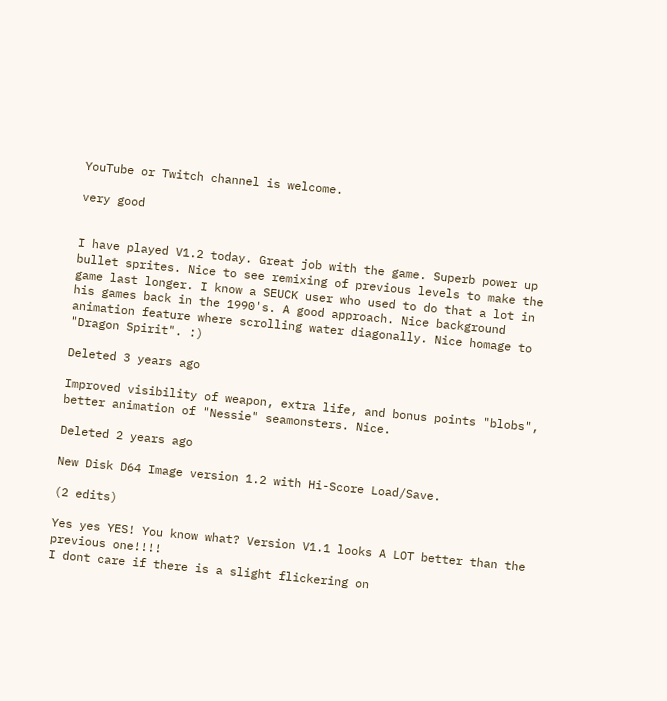YouTube or Twitch channel is welcome.

very good


I have played V1.2 today. Great job with the game. Superb power up bullet sprites. Nice to see remixing of previous levels to make the game last longer. I know a SEUCK user who used to do that a lot in his games back in the 1990's. A good approach. Nice background animation feature where scrolling water diagonally. Nice homage to "Dragon Spirit". :)

Deleted 3 years ago

Improved visibility of weapon, extra life, and bonus points "blobs", better animation of "Nessie" seamonsters. Nice.

Deleted 2 years ago

New Disk D64 Image version 1.2 with Hi-Score Load/Save.

(2 edits)

Yes yes YES! You know what? Version V1.1 looks A LOT better than the previous one!!!!
I dont care if there is a slight flickering on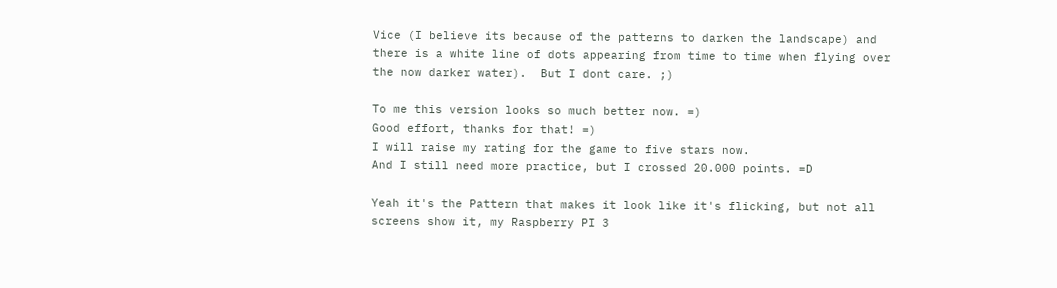Vice (I believe its because of the patterns to darken the landscape) and there is a white line of dots appearing from time to time when flying over the now darker water).  But I dont care. ;)

To me this version looks so much better now. =)
Good effort, thanks for that! =)
I will raise my rating for the game to five stars now.
And I still need more practice, but I crossed 20.000 points. =D

Yeah it's the Pattern that makes it look like it's flicking, but not all screens show it, my Raspberry PI 3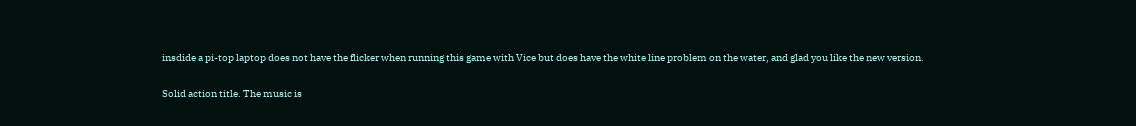insdide a pi-top laptop does not have the flicker when running this game with Vice but does have the white line problem on the water, and glad you like the new version.

Solid action title. The music is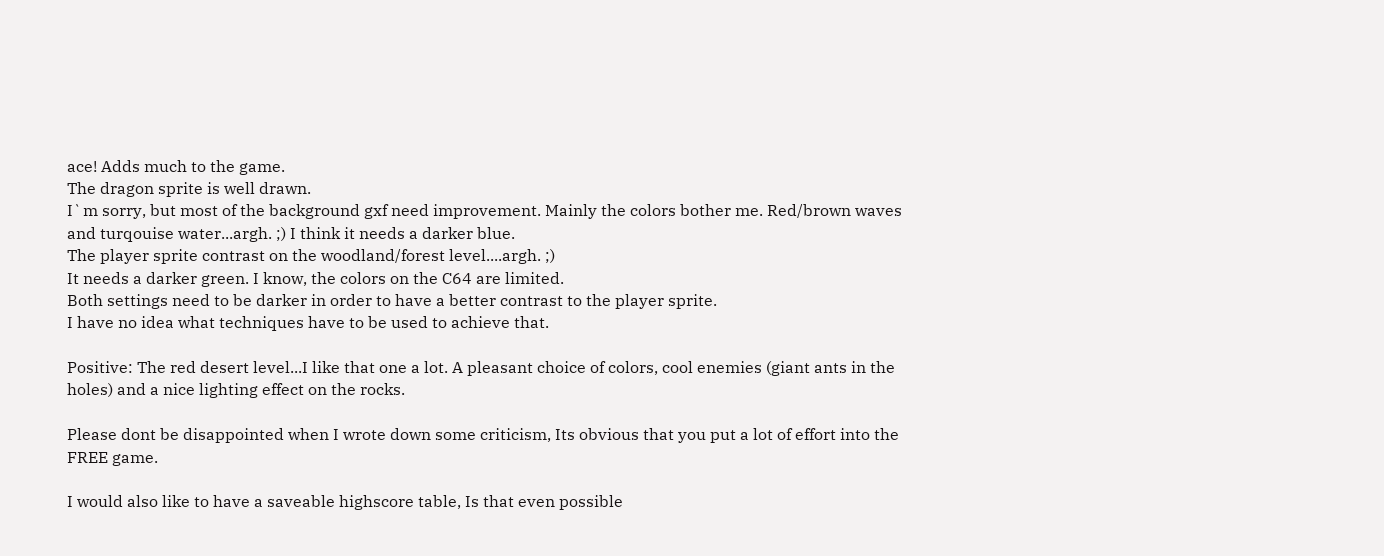ace! Adds much to the game.
The dragon sprite is well drawn.
I`m sorry, but most of the background gxf need improvement. Mainly the colors bother me. Red/brown waves and turqouise water...argh. ;) I think it needs a darker blue.
The player sprite contrast on the woodland/forest level....argh. ;)
It needs a darker green. I know, the colors on the C64 are limited.
Both settings need to be darker in order to have a better contrast to the player sprite.
I have no idea what techniques have to be used to achieve that.

Positive: The red desert level...I like that one a lot. A pleasant choice of colors, cool enemies (giant ants in the holes) and a nice lighting effect on the rocks.

Please dont be disappointed when I wrote down some criticism, Its obvious that you put a lot of effort into the FREE game.

I would also like to have a saveable highscore table, Is that even possible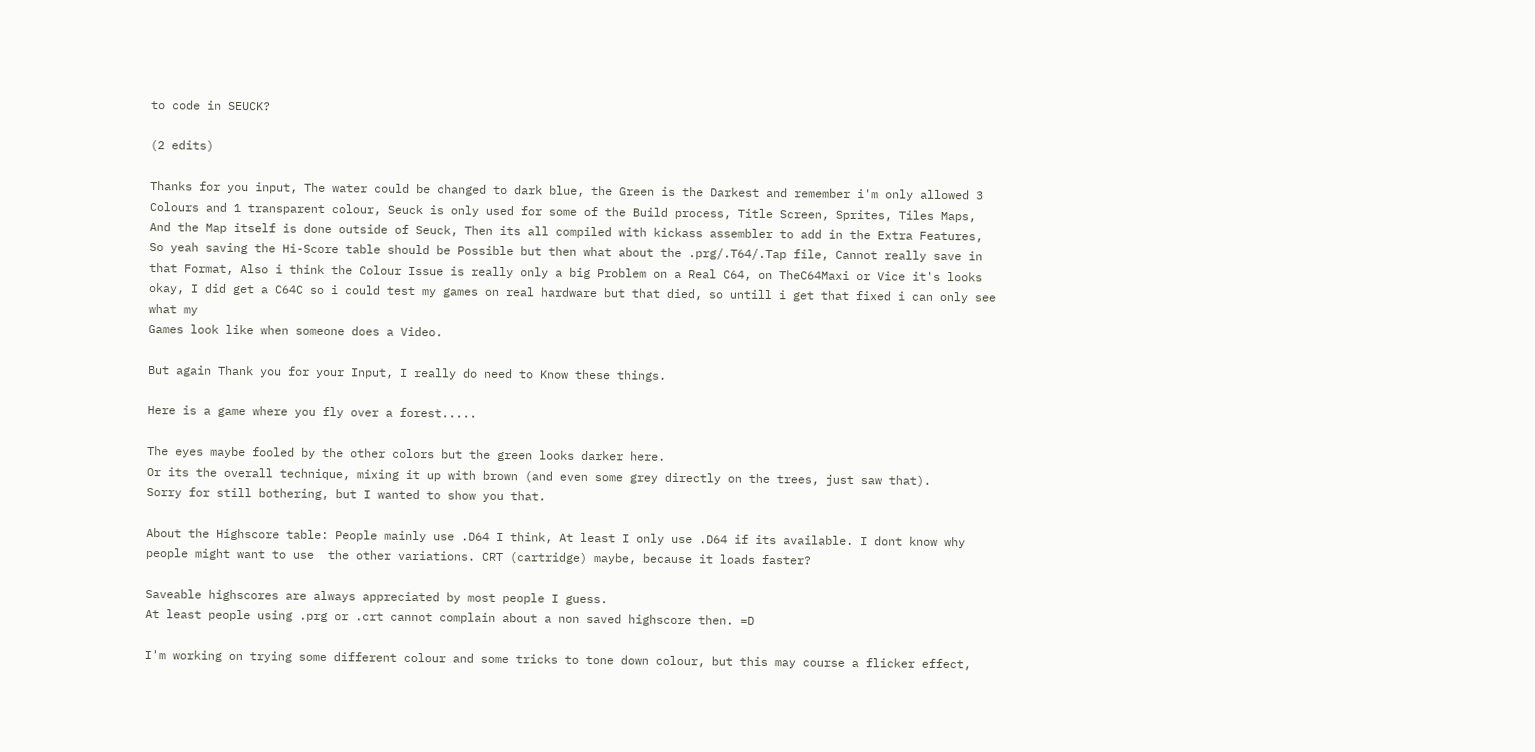to code in SEUCK?

(2 edits)

Thanks for you input, The water could be changed to dark blue, the Green is the Darkest and remember i'm only allowed 3 Colours and 1 transparent colour, Seuck is only used for some of the Build process, Title Screen, Sprites, Tiles Maps, And the Map itself is done outside of Seuck, Then its all compiled with kickass assembler to add in the Extra Features, So yeah saving the Hi-Score table should be Possible but then what about the .prg/.T64/.Tap file, Cannot really save in that Format, Also i think the Colour Issue is really only a big Problem on a Real C64, on TheC64Maxi or Vice it's looks okay, I did get a C64C so i could test my games on real hardware but that died, so untill i get that fixed i can only see what my
Games look like when someone does a Video.

But again Thank you for your Input, I really do need to Know these things.

Here is a game where you fly over a forest.....

The eyes maybe fooled by the other colors but the green looks darker here.
Or its the overall technique, mixing it up with brown (and even some grey directly on the trees, just saw that).
Sorry for still bothering, but I wanted to show you that.

About the Highscore table: People mainly use .D64 I think, At least I only use .D64 if its available. I dont know why people might want to use  the other variations. CRT (cartridge) maybe, because it loads faster?

Saveable highscores are always appreciated by most people I guess.
At least people using .prg or .crt cannot complain about a non saved highscore then. =D

I'm working on trying some different colour and some tricks to tone down colour, but this may course a flicker effect,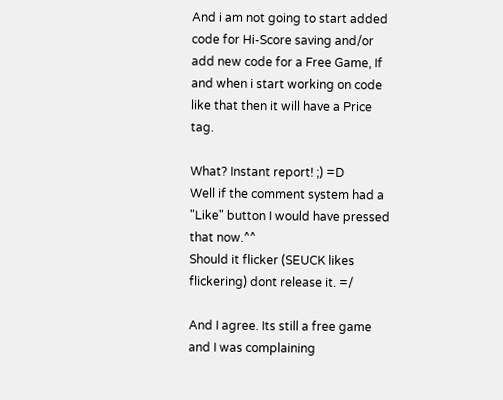And i am not going to start added code for Hi-Score saving and/or add new code for a Free Game, If and when i start working on code like that then it will have a Price tag.

What? Instant report! ;) =D
Well if the comment system had a "Like" button I would have pressed that now.^^
Should it flicker (SEUCK likes flickering) dont release it. =/

And I agree. Its still a free game and I was complaining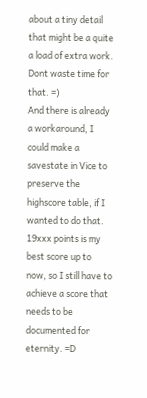about a tiny detail that might be a quite a load of extra work. Dont waste time for that. =)
And there is already a workaround, I could make a savestate in Vice to preserve the highscore table, if I wanted to do that.
19xxx points is my best score up to now, so I still have to achieve a score that needs to be documented for eternity. =D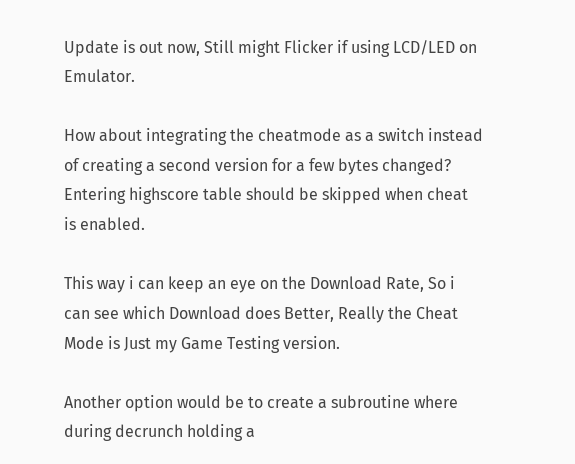Update is out now, Still might Flicker if using LCD/LED on Emulator.

How about integrating the cheatmode as a switch instead of creating a second version for a few bytes changed? Entering highscore table should be skipped when cheat is enabled.

This way i can keep an eye on the Download Rate, So i can see which Download does Better, Really the Cheat Mode is Just my Game Testing version.

Another option would be to create a subroutine where during decrunch holding a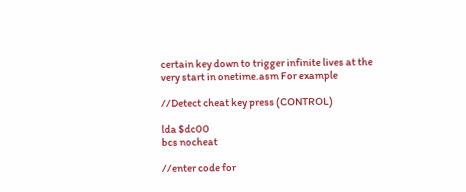certain key down to trigger infinite lives at the very start in onetime.asm For example

//Detect cheat key press (CONTROL)

lda $dc00
bcs nocheat

//enter code for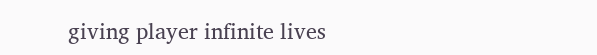giving player infinite lives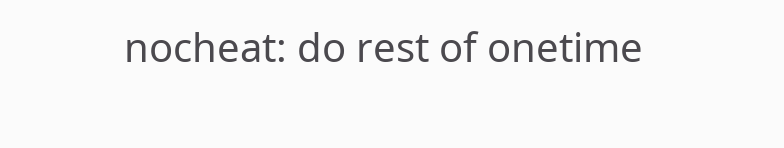nocheat: do rest of onetime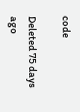code

Deleted 75 days ago